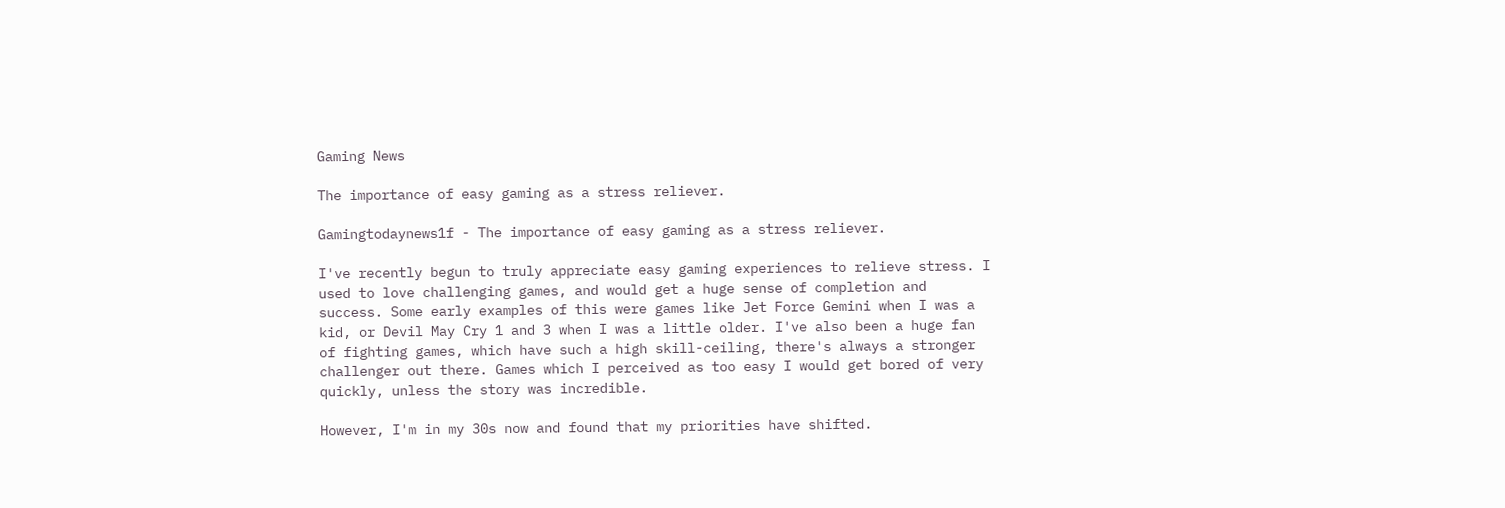Gaming News

The importance of easy gaming as a stress reliever.

Gamingtodaynews1f - The importance of easy gaming as a stress reliever.

I've recently begun to truly appreciate easy gaming experiences to relieve stress. I used to love challenging games, and would get a huge sense of completion and success. Some early examples of this were games like Jet Force Gemini when I was a kid, or Devil May Cry 1 and 3 when I was a little older. I've also been a huge fan of fighting games, which have such a high skill-ceiling, there's always a stronger challenger out there. Games which I perceived as too easy I would get bored of very quickly, unless the story was incredible.

However, I'm in my 30s now and found that my priorities have shifted.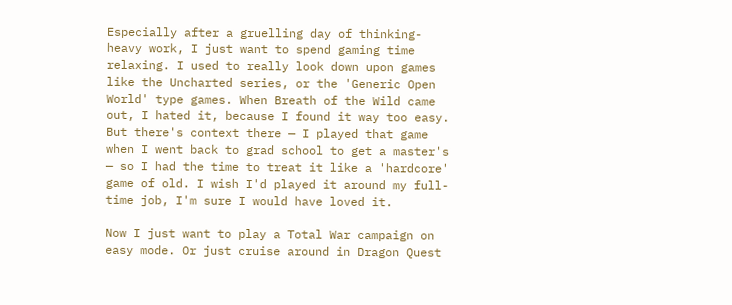Especially after a gruelling day of thinking-heavy work, I just want to spend gaming time relaxing. I used to really look down upon games like the Uncharted series, or the 'Generic Open World' type games. When Breath of the Wild came out, I hated it, because I found it way too easy. But there's context there — I played that game when I went back to grad school to get a master's — so I had the time to treat it like a 'hardcore' game of old. I wish I'd played it around my full-time job, I'm sure I would have loved it.

Now I just want to play a Total War campaign on easy mode. Or just cruise around in Dragon Quest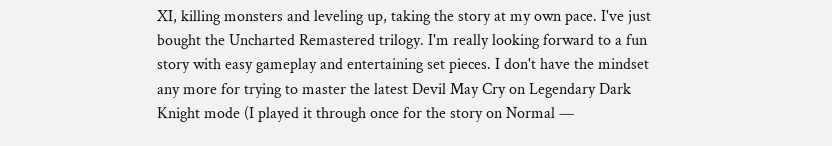XI, killing monsters and leveling up, taking the story at my own pace. I've just bought the Uncharted Remastered trilogy. I'm really looking forward to a fun story with easy gameplay and entertaining set pieces. I don't have the mindset any more for trying to master the latest Devil May Cry on Legendary Dark Knight mode (I played it through once for the story on Normal —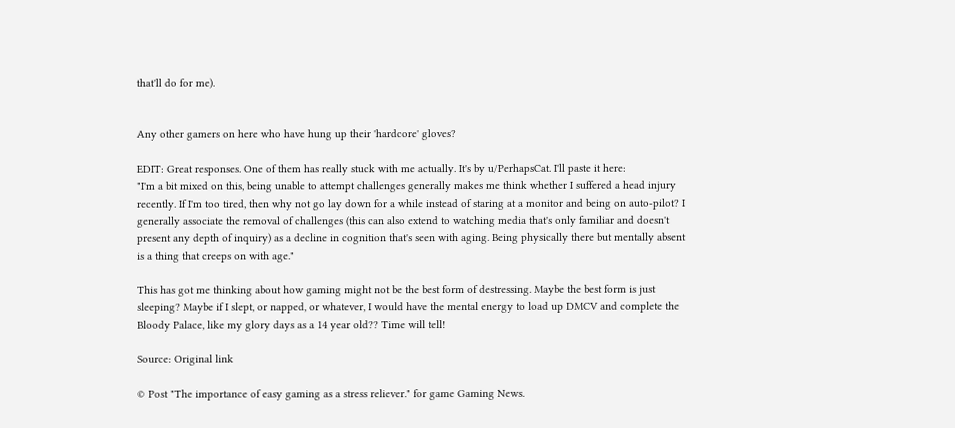that'll do for me).


Any other gamers on here who have hung up their 'hardcore' gloves?

EDIT: Great responses. One of them has really stuck with me actually. It's by u/PerhapsCat. I'll paste it here:
"I'm a bit mixed on this, being unable to attempt challenges generally makes me think whether I suffered a head injury recently. If I'm too tired, then why not go lay down for a while instead of staring at a monitor and being on auto-pilot? I generally associate the removal of challenges (this can also extend to watching media that's only familiar and doesn't present any depth of inquiry) as a decline in cognition that's seen with aging. Being physically there but mentally absent is a thing that creeps on with age."

This has got me thinking about how gaming might not be the best form of destressing. Maybe the best form is just sleeping? Maybe if I slept, or napped, or whatever, I would have the mental energy to load up DMCV and complete the Bloody Palace, like my glory days as a 14 year old?? Time will tell!

Source: Original link

© Post "The importance of easy gaming as a stress reliever." for game Gaming News.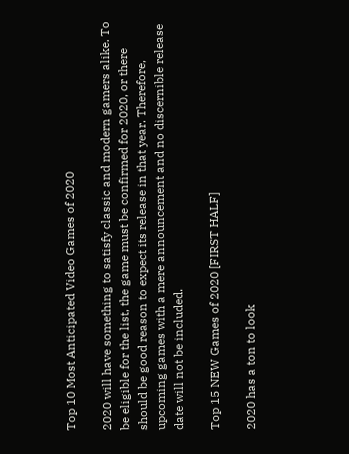Top 10 Most Anticipated Video Games of 2020

2020 will have something to satisfy classic and modern gamers alike. To be eligible for the list, the game must be confirmed for 2020, or there should be good reason to expect its release in that year. Therefore, upcoming games with a mere announcement and no discernible release date will not be included.

Top 15 NEW Games of 2020 [FIRST HALF]

2020 has a ton to look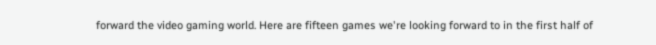forward the video gaming world. Here are fifteen games we're looking forward to in the first half of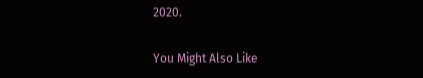2020.

You Might Also Like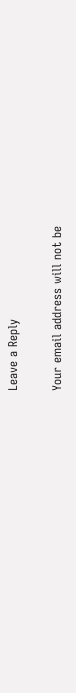Leave a Reply

Your email address will not be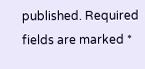published. Required fields are marked *